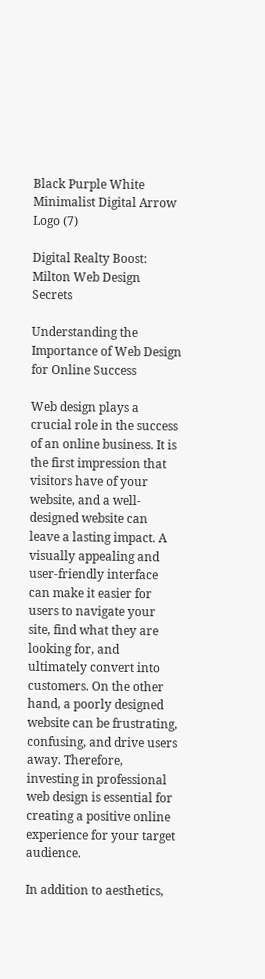Black Purple White Minimalist Digital Arrow Logo (7)

Digital Realty Boost: Milton Web Design Secrets

Understanding the Importance of Web Design for Online Success

Web design plays a crucial role in the success of an online business. It is the first impression that visitors have of your website, and a well-designed website can leave a lasting impact. A visually appealing and user-friendly interface can make it easier for users to navigate your site, find what they are looking for, and ultimately convert into customers. On the other hand, a poorly designed website can be frustrating, confusing, and drive users away. Therefore, investing in professional web design is essential for creating a positive online experience for your target audience.

In addition to aesthetics,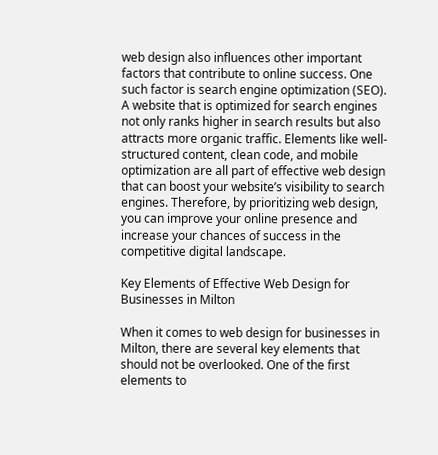web design also influences other important factors that contribute to online success. One such factor is search engine optimization (SEO). A website that is optimized for search engines not only ranks higher in search results but also attracts more organic traffic. Elements like well-structured content, clean code, and mobile optimization are all part of effective web design that can boost your website’s visibility to search engines. Therefore, by prioritizing web design, you can improve your online presence and increase your chances of success in the competitive digital landscape.

Key Elements of Effective Web Design for Businesses in Milton

When it comes to web design for businesses in Milton, there are several key elements that should not be overlooked. One of the first elements to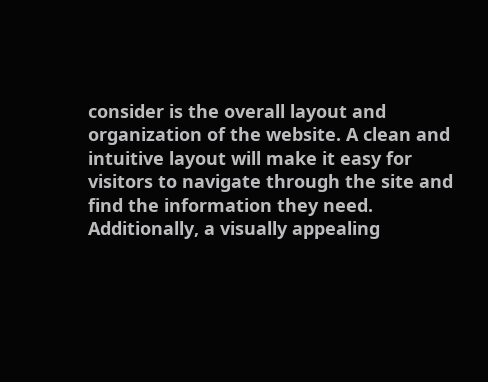consider is the overall layout and organization of the website. A clean and intuitive layout will make it easy for visitors to navigate through the site and find the information they need. Additionally, a visually appealing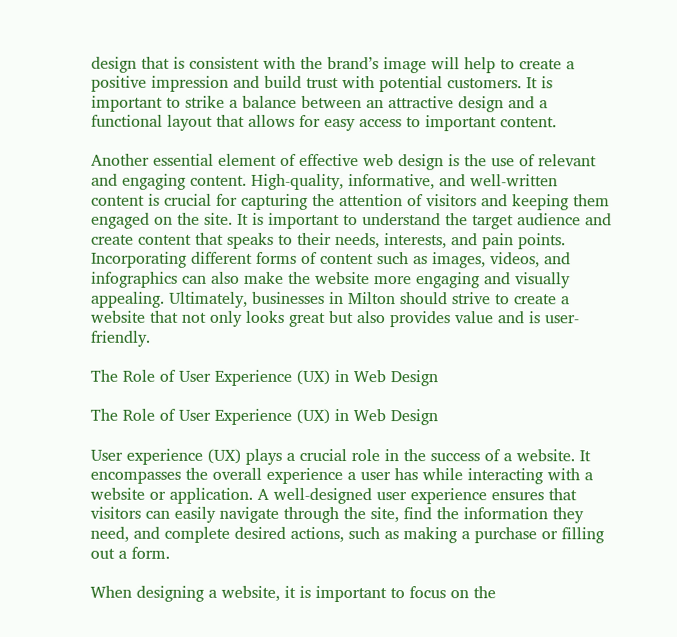design that is consistent with the brand’s image will help to create a positive impression and build trust with potential customers. It is important to strike a balance between an attractive design and a functional layout that allows for easy access to important content.

Another essential element of effective web design is the use of relevant and engaging content. High-quality, informative, and well-written content is crucial for capturing the attention of visitors and keeping them engaged on the site. It is important to understand the target audience and create content that speaks to their needs, interests, and pain points. Incorporating different forms of content such as images, videos, and infographics can also make the website more engaging and visually appealing. Ultimately, businesses in Milton should strive to create a website that not only looks great but also provides value and is user-friendly.

The Role of User Experience (UX) in Web Design

The Role of User Experience (UX) in Web Design

User experience (UX) plays a crucial role in the success of a website. It encompasses the overall experience a user has while interacting with a website or application. A well-designed user experience ensures that visitors can easily navigate through the site, find the information they need, and complete desired actions, such as making a purchase or filling out a form.

When designing a website, it is important to focus on the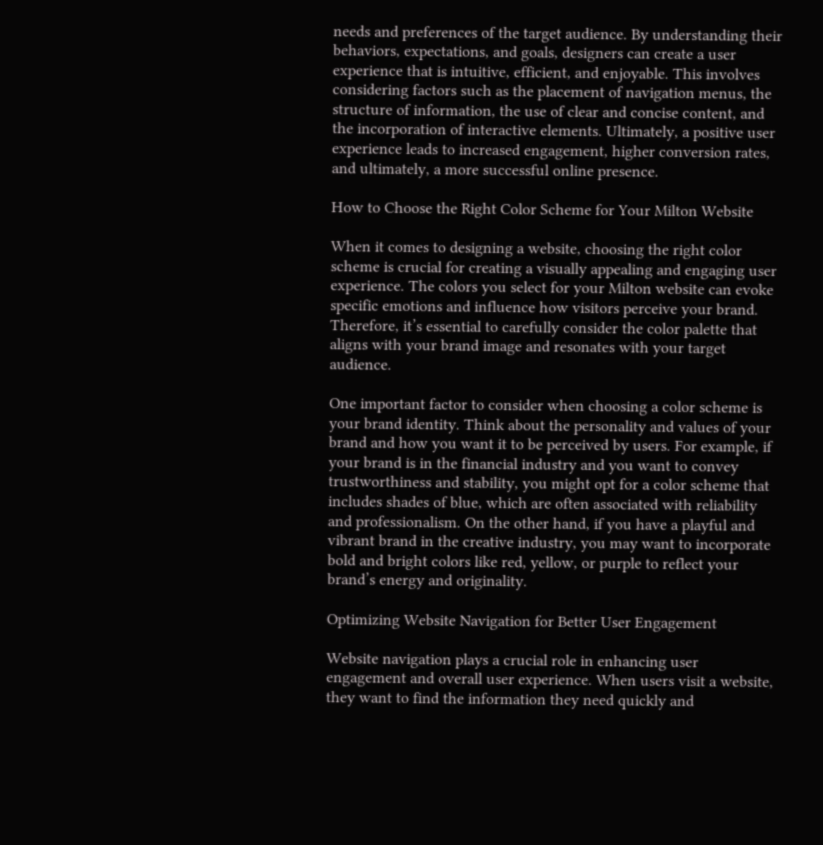needs and preferences of the target audience. By understanding their behaviors, expectations, and goals, designers can create a user experience that is intuitive, efficient, and enjoyable. This involves considering factors such as the placement of navigation menus, the structure of information, the use of clear and concise content, and the incorporation of interactive elements. Ultimately, a positive user experience leads to increased engagement, higher conversion rates, and ultimately, a more successful online presence.

How to Choose the Right Color Scheme for Your Milton Website

When it comes to designing a website, choosing the right color scheme is crucial for creating a visually appealing and engaging user experience. The colors you select for your Milton website can evoke specific emotions and influence how visitors perceive your brand. Therefore, it’s essential to carefully consider the color palette that aligns with your brand image and resonates with your target audience.

One important factor to consider when choosing a color scheme is your brand identity. Think about the personality and values of your brand and how you want it to be perceived by users. For example, if your brand is in the financial industry and you want to convey trustworthiness and stability, you might opt for a color scheme that includes shades of blue, which are often associated with reliability and professionalism. On the other hand, if you have a playful and vibrant brand in the creative industry, you may want to incorporate bold and bright colors like red, yellow, or purple to reflect your brand’s energy and originality.

Optimizing Website Navigation for Better User Engagement

Website navigation plays a crucial role in enhancing user engagement and overall user experience. When users visit a website, they want to find the information they need quickly and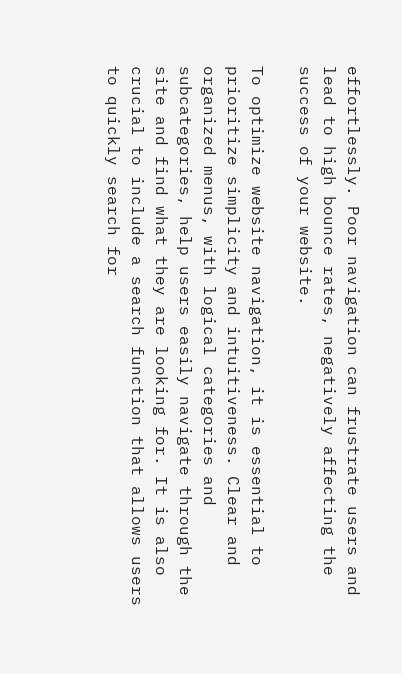effortlessly. Poor navigation can frustrate users and lead to high bounce rates, negatively affecting the success of your website.

To optimize website navigation, it is essential to prioritize simplicity and intuitiveness. Clear and organized menus, with logical categories and subcategories, help users easily navigate through the site and find what they are looking for. It is also crucial to include a search function that allows users to quickly search for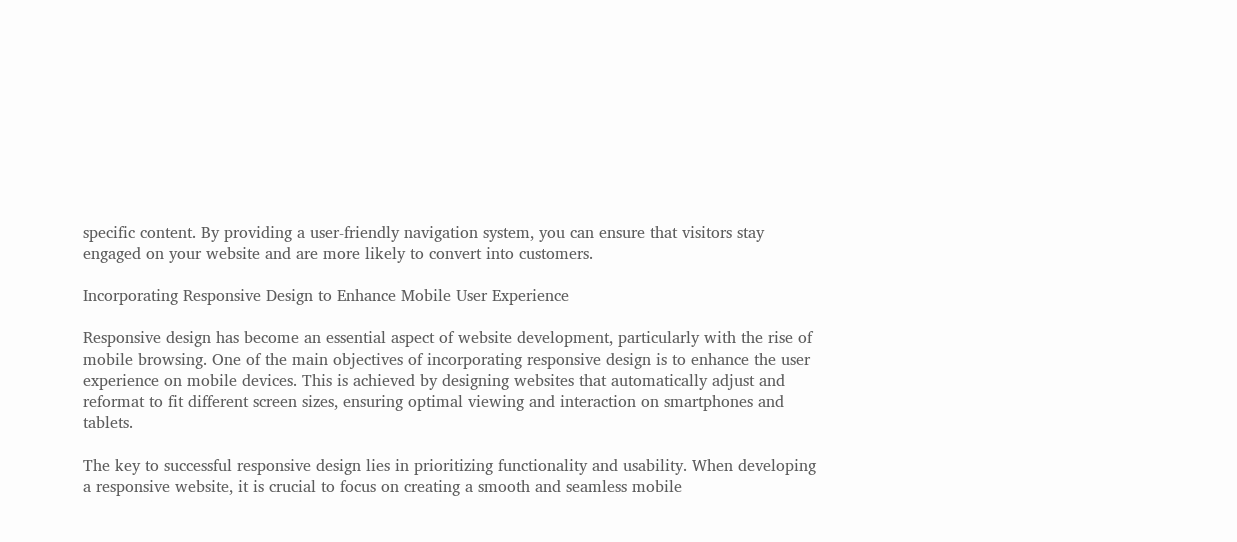specific content. By providing a user-friendly navigation system, you can ensure that visitors stay engaged on your website and are more likely to convert into customers.

Incorporating Responsive Design to Enhance Mobile User Experience

Responsive design has become an essential aspect of website development, particularly with the rise of mobile browsing. One of the main objectives of incorporating responsive design is to enhance the user experience on mobile devices. This is achieved by designing websites that automatically adjust and reformat to fit different screen sizes, ensuring optimal viewing and interaction on smartphones and tablets.

The key to successful responsive design lies in prioritizing functionality and usability. When developing a responsive website, it is crucial to focus on creating a smooth and seamless mobile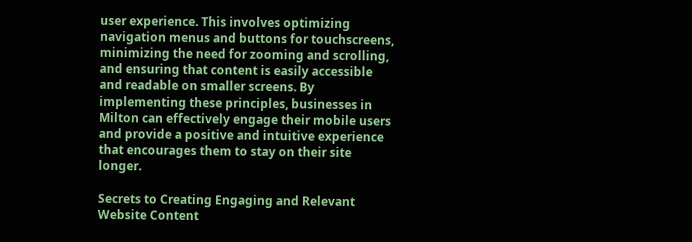user experience. This involves optimizing navigation menus and buttons for touchscreens, minimizing the need for zooming and scrolling, and ensuring that content is easily accessible and readable on smaller screens. By implementing these principles, businesses in Milton can effectively engage their mobile users and provide a positive and intuitive experience that encourages them to stay on their site longer.

Secrets to Creating Engaging and Relevant Website Content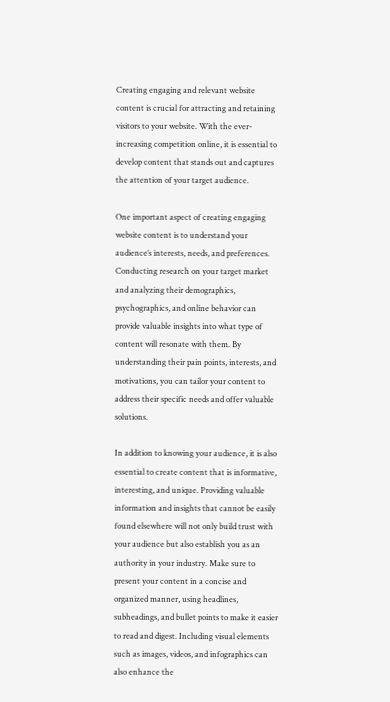Creating engaging and relevant website content is crucial for attracting and retaining visitors to your website. With the ever-increasing competition online, it is essential to develop content that stands out and captures the attention of your target audience.

One important aspect of creating engaging website content is to understand your audience’s interests, needs, and preferences. Conducting research on your target market and analyzing their demographics, psychographics, and online behavior can provide valuable insights into what type of content will resonate with them. By understanding their pain points, interests, and motivations, you can tailor your content to address their specific needs and offer valuable solutions.

In addition to knowing your audience, it is also essential to create content that is informative, interesting, and unique. Providing valuable information and insights that cannot be easily found elsewhere will not only build trust with your audience but also establish you as an authority in your industry. Make sure to present your content in a concise and organized manner, using headlines, subheadings, and bullet points to make it easier to read and digest. Including visual elements such as images, videos, and infographics can also enhance the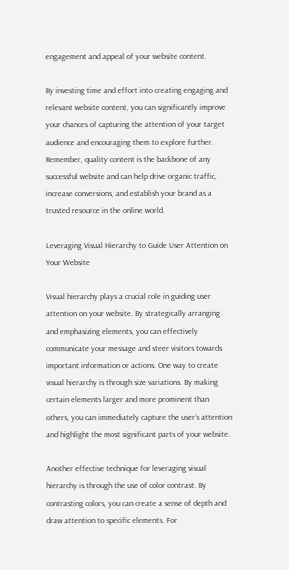engagement and appeal of your website content.

By investing time and effort into creating engaging and relevant website content, you can significantly improve your chances of capturing the attention of your target audience and encouraging them to explore further. Remember, quality content is the backbone of any successful website and can help drive organic traffic, increase conversions, and establish your brand as a trusted resource in the online world.

Leveraging Visual Hierarchy to Guide User Attention on Your Website

Visual hierarchy plays a crucial role in guiding user attention on your website. By strategically arranging and emphasizing elements, you can effectively communicate your message and steer visitors towards important information or actions. One way to create visual hierarchy is through size variations. By making certain elements larger and more prominent than others, you can immediately capture the user’s attention and highlight the most significant parts of your website.

Another effective technique for leveraging visual hierarchy is through the use of color contrast. By contrasting colors, you can create a sense of depth and draw attention to specific elements. For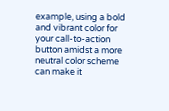example, using a bold and vibrant color for your call-to-action button amidst a more neutral color scheme can make it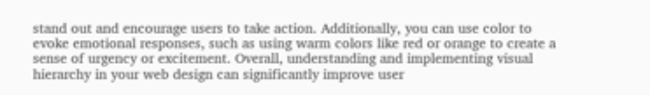stand out and encourage users to take action. Additionally, you can use color to evoke emotional responses, such as using warm colors like red or orange to create a sense of urgency or excitement. Overall, understanding and implementing visual hierarchy in your web design can significantly improve user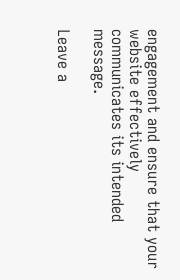engagement and ensure that your website effectively communicates its intended message.

Leave a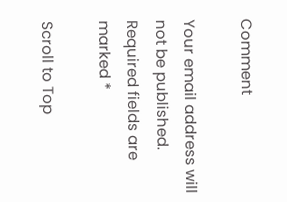Comment

Your email address will not be published. Required fields are marked *

Scroll to Top